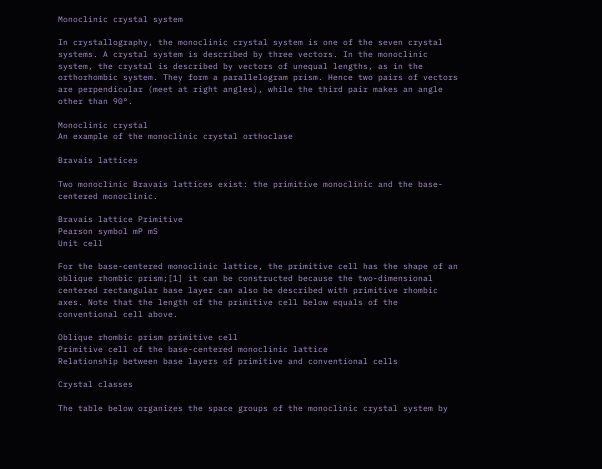Monoclinic crystal system

In crystallography, the monoclinic crystal system is one of the seven crystal systems. A crystal system is described by three vectors. In the monoclinic system, the crystal is described by vectors of unequal lengths, as in the orthorhombic system. They form a parallelogram prism. Hence two pairs of vectors are perpendicular (meet at right angles), while the third pair makes an angle other than 90°.

Monoclinic crystal
An example of the monoclinic crystal orthoclase

Bravais lattices

Two monoclinic Bravais lattices exist: the primitive monoclinic and the base-centered monoclinic.

Bravais lattice Primitive
Pearson symbol mP mS
Unit cell

For the base-centered monoclinic lattice, the primitive cell has the shape of an oblique rhombic prism;[1] it can be constructed because the two-dimensional centered rectangular base layer can also be described with primitive rhombic axes. Note that the length of the primitive cell below equals of the conventional cell above.

Oblique rhombic prism primitive cell
Primitive cell of the base-centered monoclinic lattice
Relationship between base layers of primitive and conventional cells

Crystal classes

The table below organizes the space groups of the monoclinic crystal system by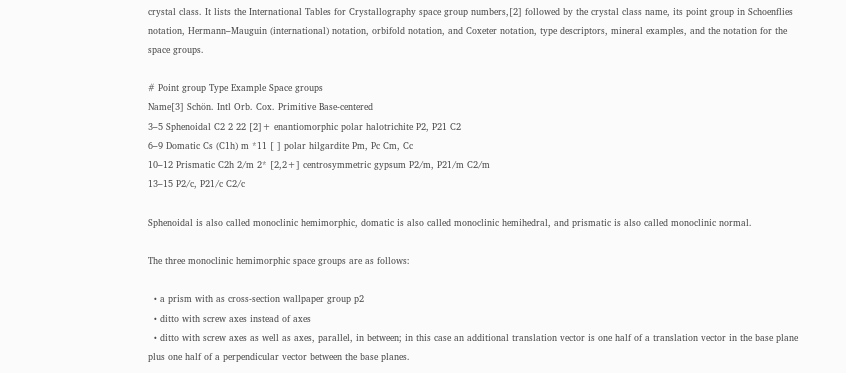crystal class. It lists the International Tables for Crystallography space group numbers,[2] followed by the crystal class name, its point group in Schoenflies notation, Hermann–Mauguin (international) notation, orbifold notation, and Coxeter notation, type descriptors, mineral examples, and the notation for the space groups.

# Point group Type Example Space groups
Name[3] Schön. Intl Orb. Cox. Primitive Base-centered
3–5 Sphenoidal C2 2 22 [2]+ enantiomorphic polar halotrichite P2, P21 C2
6–9 Domatic Cs (C1h) m *11 [ ] polar hilgardite Pm, Pc Cm, Cc
10–12 Prismatic C2h 2/m 2* [2,2+] centrosymmetric gypsum P2/m, P21/m C2/m
13–15 P2/c, P21/c C2/c

Sphenoidal is also called monoclinic hemimorphic, domatic is also called monoclinic hemihedral, and prismatic is also called monoclinic normal.

The three monoclinic hemimorphic space groups are as follows:

  • a prism with as cross-section wallpaper group p2
  • ditto with screw axes instead of axes
  • ditto with screw axes as well as axes, parallel, in between; in this case an additional translation vector is one half of a translation vector in the base plane plus one half of a perpendicular vector between the base planes.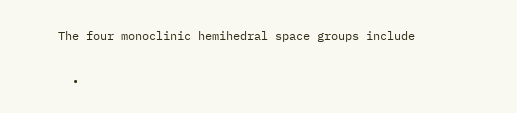The four monoclinic hemihedral space groups include

  •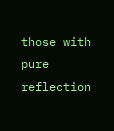those with pure reflection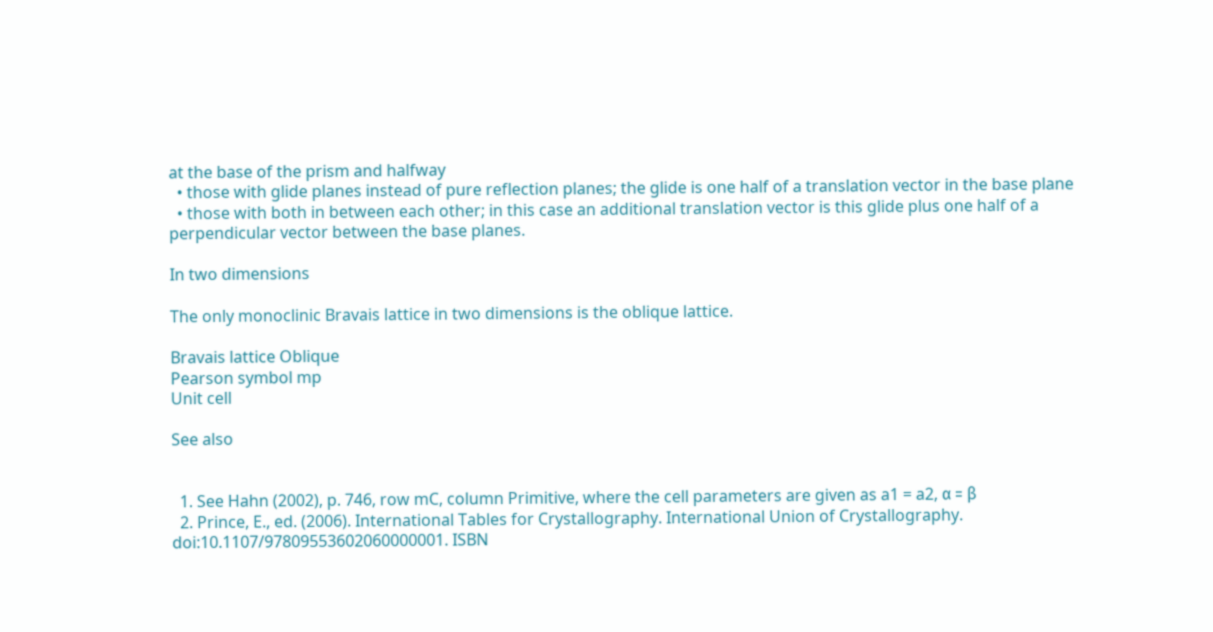at the base of the prism and halfway
  • those with glide planes instead of pure reflection planes; the glide is one half of a translation vector in the base plane
  • those with both in between each other; in this case an additional translation vector is this glide plus one half of a perpendicular vector between the base planes.

In two dimensions

The only monoclinic Bravais lattice in two dimensions is the oblique lattice.

Bravais lattice Oblique
Pearson symbol mp
Unit cell

See also


  1. See Hahn (2002), p. 746, row mC, column Primitive, where the cell parameters are given as a1 = a2, α = β
  2. Prince, E., ed. (2006). International Tables for Crystallography. International Union of Crystallography. doi:10.1107/97809553602060000001. ISBN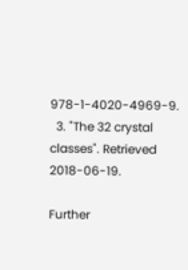978-1-4020-4969-9.
  3. "The 32 crystal classes". Retrieved 2018-06-19.

Further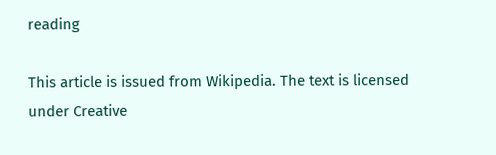reading

This article is issued from Wikipedia. The text is licensed under Creative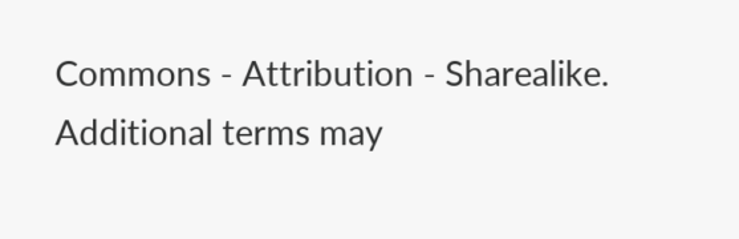Commons - Attribution - Sharealike. Additional terms may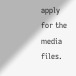apply for the media files.